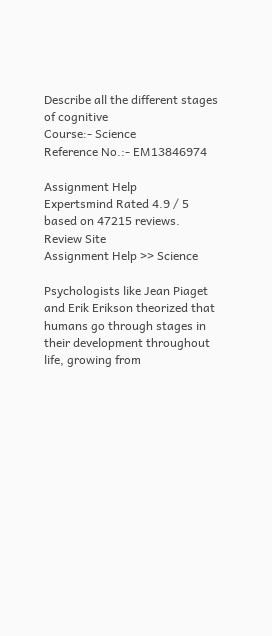Describe all the different stages of cognitive
Course:- Science
Reference No.:- EM13846974

Assignment Help
Expertsmind Rated 4.9 / 5 based on 47215 reviews.
Review Site
Assignment Help >> Science

Psychologists like Jean Piaget and Erik Erikson theorized that humans go through stages in their development throughout life, growing from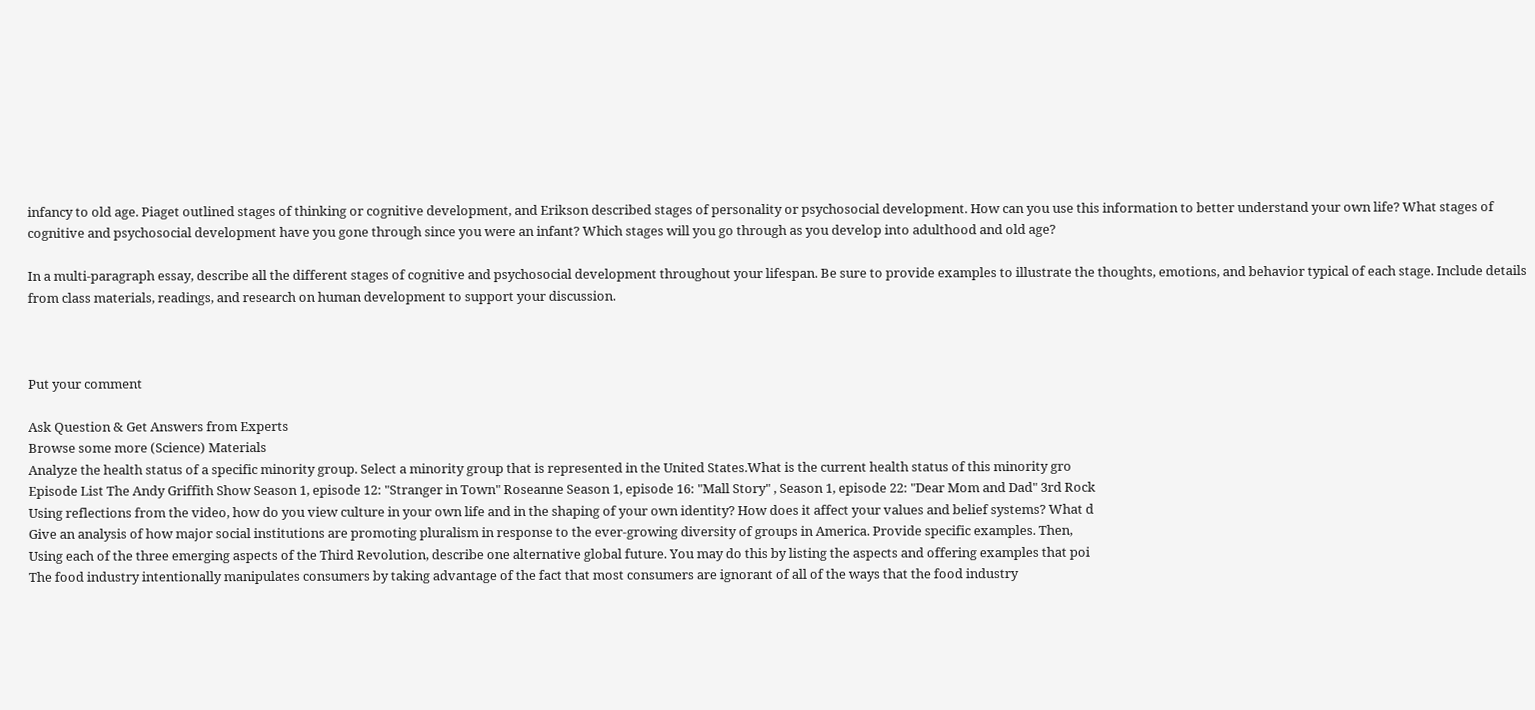infancy to old age. Piaget outlined stages of thinking or cognitive development, and Erikson described stages of personality or psychosocial development. How can you use this information to better understand your own life? What stages of cognitive and psychosocial development have you gone through since you were an infant? Which stages will you go through as you develop into adulthood and old age?

In a multi-paragraph essay, describe all the different stages of cognitive and psychosocial development throughout your lifespan. Be sure to provide examples to illustrate the thoughts, emotions, and behavior typical of each stage. Include details from class materials, readings, and research on human development to support your discussion.



Put your comment

Ask Question & Get Answers from Experts
Browse some more (Science) Materials
Analyze the health status of a specific minority group. Select a minority group that is represented in the United States.What is the current health status of this minority gro
Episode List The Andy Griffith Show Season 1, episode 12: "Stranger in Town" Roseanne Season 1, episode 16: "Mall Story" , Season 1, episode 22: "Dear Mom and Dad" 3rd Rock
Using reflections from the video, how do you view culture in your own life and in the shaping of your own identity? How does it affect your values and belief systems? What d
Give an analysis of how major social institutions are promoting pluralism in response to the ever-growing diversity of groups in America. Provide specific examples. Then,
Using each of the three emerging aspects of the Third Revolution, describe one alternative global future. You may do this by listing the aspects and offering examples that poi
The food industry intentionally manipulates consumers by taking advantage of the fact that most consumers are ignorant of all of the ways that the food industry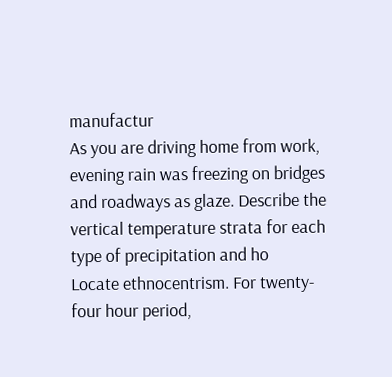manufactur
As you are driving home from work, evening rain was freezing on bridges and roadways as glaze. Describe the vertical temperature strata for each type of precipitation and ho
Locate ethnocentrism. For twenty-four hour period,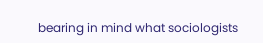bearing in mind what sociologists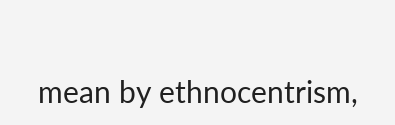mean by ethnocentrism,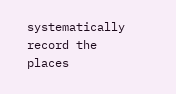systematically record the places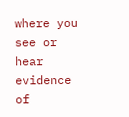where you see or hear evidence of